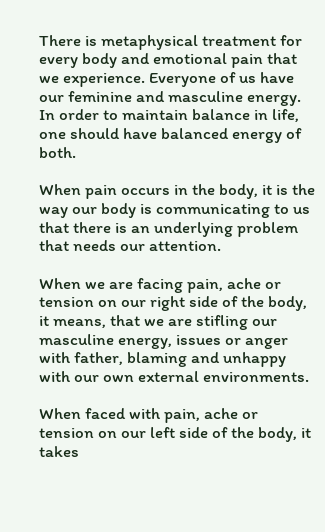There is metaphysical treatment for every body and emotional pain that we experience. Everyone of us have our feminine and masculine energy.  In order to maintain balance in life, one should have balanced energy of both.

When pain occurs in the body, it is the way our body is communicating to us that there is an underlying problem that needs our attention.

When we are facing pain, ache or tension on our right side of the body, it means, that we are stifling our masculine energy, issues or anger with father, blaming and unhappy with our own external environments.

When faced with pain, ache or tension on our left side of the body, it takes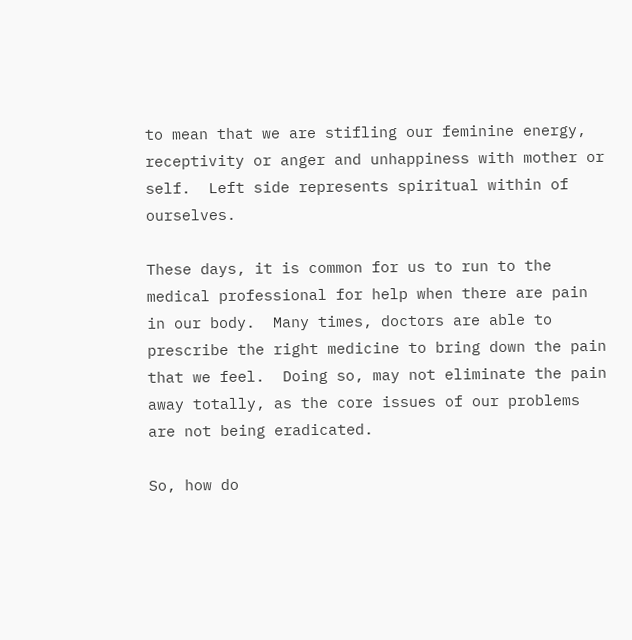to mean that we are stifling our feminine energy, receptivity or anger and unhappiness with mother or self.  Left side represents spiritual within of ourselves.

These days, it is common for us to run to the medical professional for help when there are pain in our body.  Many times, doctors are able to prescribe the right medicine to bring down the pain that we feel.  Doing so, may not eliminate the pain away totally, as the core issues of our problems are not being eradicated.

So, how do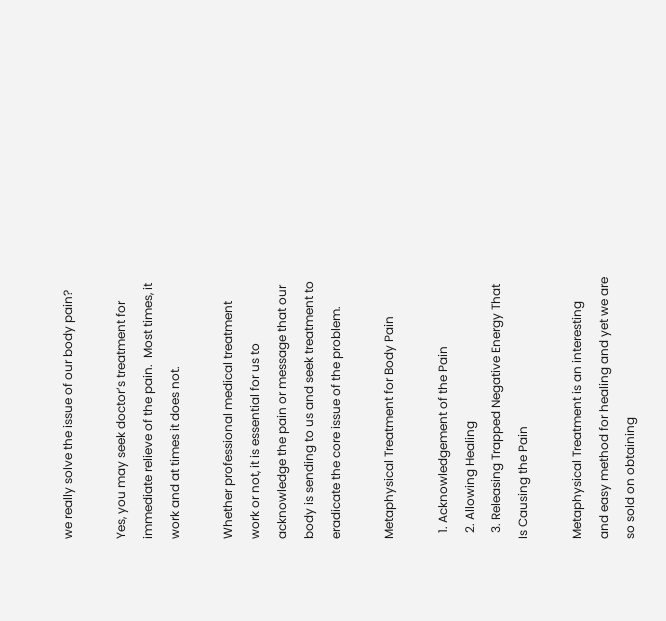we really solve the issue of our body pain?

Yes, you may seek doctor’s treatment for immediate relieve of the pain.  Most times, it work and at times it does not.

Whether professional medical treatment work or not, it is essential for us to acknowledge the pain or message that our body is sending to us and seek treatment to eradicate the core issue of the problem.

Metaphysical Treatment for Body Pain

  1. Acknowledgement of the Pain
  2. Allowing Healing
  3. Releasing Trapped Negative Energy That Is Causing the Pain

Metaphysical Treatment is an interesting and easy method for healing and yet we are so sold on obtaining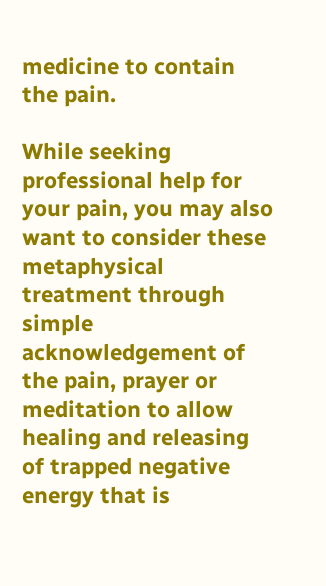medicine to contain the pain.

While seeking professional help for your pain, you may also want to consider these metaphysical treatment through simple acknowledgement of the pain, prayer or meditation to allow healing and releasing of trapped negative energy that is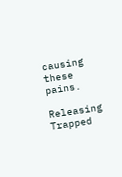causing these pains.

Releasing Trapped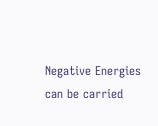Negative Energies can be carried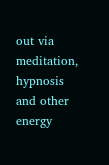out via meditation, hypnosis and other energy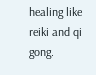healing like reiki and qi gong.